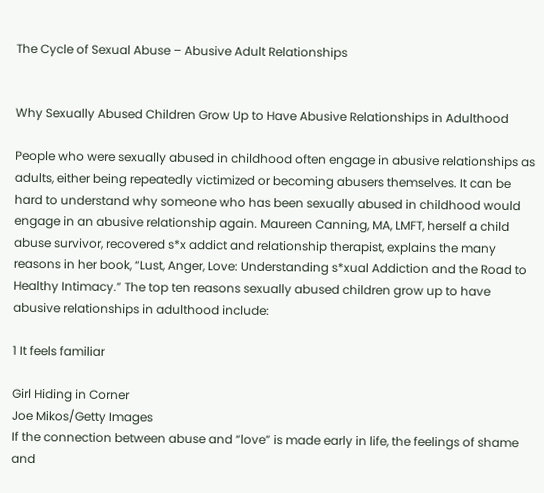The Cycle of Sexual Abuse – Abusive Adult Relationships


Why Sexually Abused Children Grow Up to Have Abusive Relationships in Adulthood

People who were sexually abused in childhood often engage in abusive relationships as adults, either being repeatedly victimized or becoming abusers themselves. It can be hard to understand why someone who has been sexually abused in childhood would engage in an abusive relationship again. Maureen Canning, MA, LMFT, herself a child abuse survivor, recovered s*x addict and relationship therapist, explains the many reasons in her book, “Lust, Anger, Love: Understanding s*xual Addiction and the Road to Healthy Intimacy.” The top ten reasons sexually abused children grow up to have abusive relationships in adulthood include:

1 It feels familiar

Girl Hiding in Corner
Joe Mikos/Getty Images
If the connection between abuse and “love” is made early in life, the feelings of shame and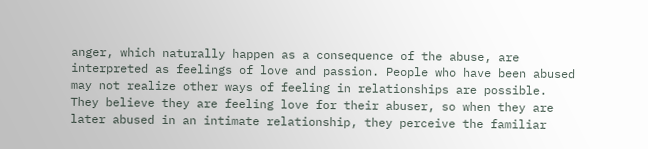anger, which naturally happen as a consequence of the abuse, are interpreted as feelings of love and passion. People who have been abused may not realize other ways of feeling in relationships are possible. They believe they are feeling love for their abuser, so when they are later abused in an intimate relationship, they perceive the familiar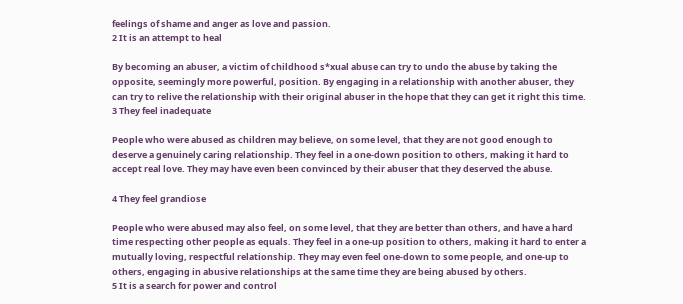feelings of shame and anger as love and passion.
2 It is an attempt to heal

By becoming an abuser, a victim of childhood s*xual abuse can try to undo the abuse by taking the opposite, seemingly more powerful, position. By engaging in a relationship with another abuser, they can try to relive the relationship with their original abuser in the hope that they can get it right this time.
3 They feel inadequate

People who were abused as children may believe, on some level, that they are not good enough to deserve a genuinely caring relationship. They feel in a one-down position to others, making it hard to accept real love. They may have even been convinced by their abuser that they deserved the abuse.

4 They feel grandiose

People who were abused may also feel, on some level, that they are better than others, and have a hard time respecting other people as equals. They feel in a one-up position to others, making it hard to enter a mutually loving, respectful relationship. They may even feel one-down to some people, and one-up to others, engaging in abusive relationships at the same time they are being abused by others.
5 It is a search for power and control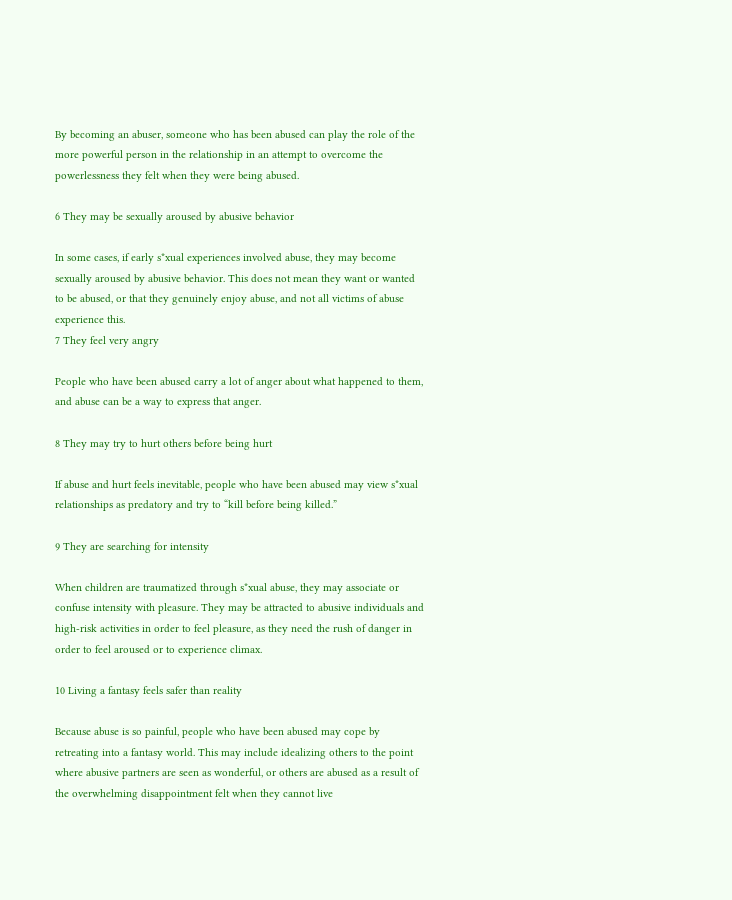By becoming an abuser, someone who has been abused can play the role of the more powerful person in the relationship in an attempt to overcome the powerlessness they felt when they were being abused.

6 They may be sexually aroused by abusive behavior

In some cases, if early s*xual experiences involved abuse, they may become sexually aroused by abusive behavior. This does not mean they want or wanted to be abused, or that they genuinely enjoy abuse, and not all victims of abuse experience this.
7 They feel very angry

People who have been abused carry a lot of anger about what happened to them, and abuse can be a way to express that anger.

8 They may try to hurt others before being hurt

If abuse and hurt feels inevitable, people who have been abused may view s*xual relationships as predatory and try to “kill before being killed.”

9 They are searching for intensity

When children are traumatized through s*xual abuse, they may associate or confuse intensity with pleasure. They may be attracted to abusive individuals and high-risk activities in order to feel pleasure, as they need the rush of danger in order to feel aroused or to experience climax.

10 Living a fantasy feels safer than reality

Because abuse is so painful, people who have been abused may cope by retreating into a fantasy world. This may include idealizing others to the point where abusive partners are seen as wonderful, or others are abused as a result of the overwhelming disappointment felt when they cannot live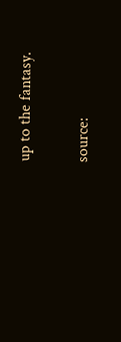up to the fantasy.

source: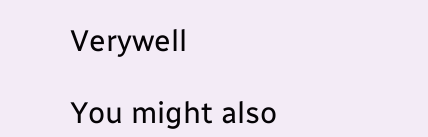Verywell

You might also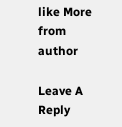like More from author

Leave A Reply